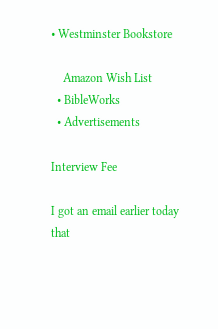• Westminster Bookstore

    Amazon Wish List
  • BibleWorks
  • Advertisements

Interview Fee

I got an email earlier today that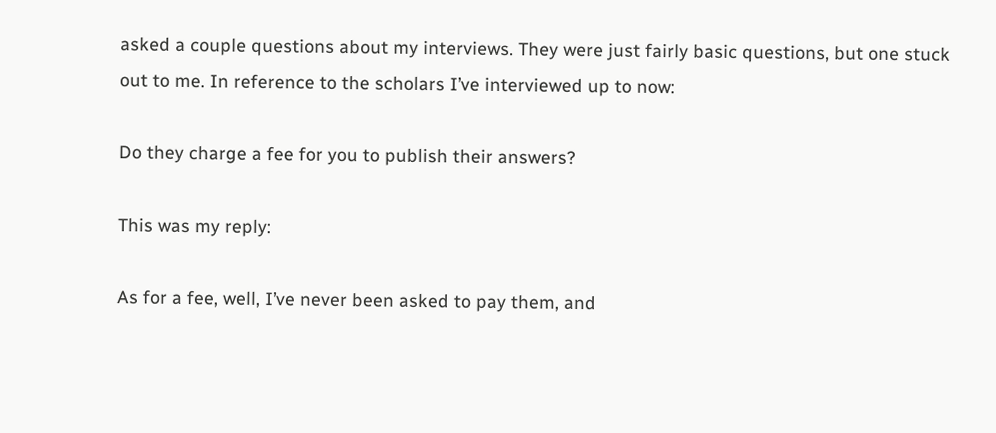asked a couple questions about my interviews. They were just fairly basic questions, but one stuck out to me. In reference to the scholars I’ve interviewed up to now:

Do they charge a fee for you to publish their answers?

This was my reply:

As for a fee, well, I’ve never been asked to pay them, and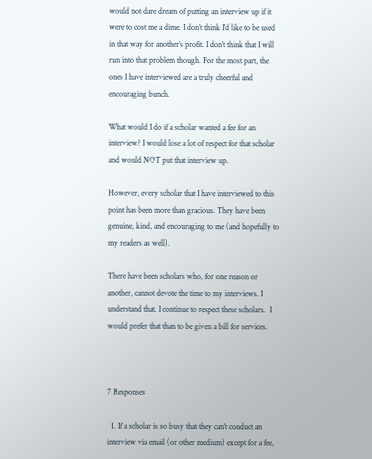would not dare dream of putting an interview up if it were to cost me a dime. I don’t think I’d like to be used in that way for another’s profit. I don’t think that I will run into that problem though. For the most part, the ones I have interviewed are a truly cheerful and encouraging bunch.

What would I do if a scholar wanted a fee for an interview? I would lose a lot of respect for that scholar and would NOT put that interview up.

However, every scholar that I have interviewed to this point has been more than gracious. They have been genuine, kind, and encouraging to me (and hopefully to my readers as well).

There have been scholars who, for one reason or another, cannot devote the time to my interviews. I understand that. I continue to respect these scholars.  I would prefer that than to be given a bill for services.



7 Responses

  1. If a scholar is so busy that they can’t conduct an interview via email (or other medium) except for a fee,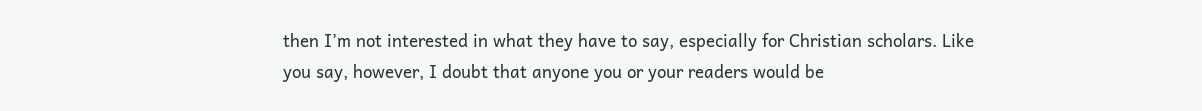then I’m not interested in what they have to say, especially for Christian scholars. Like you say, however, I doubt that anyone you or your readers would be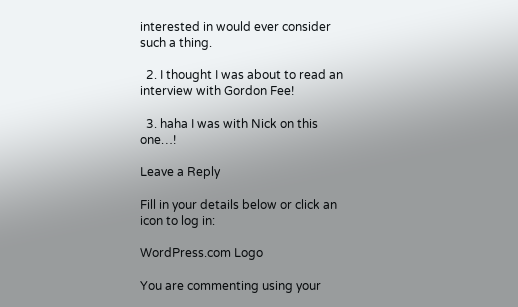interested in would ever consider such a thing.

  2. I thought I was about to read an interview with Gordon Fee!

  3. haha I was with Nick on this one…!

Leave a Reply

Fill in your details below or click an icon to log in:

WordPress.com Logo

You are commenting using your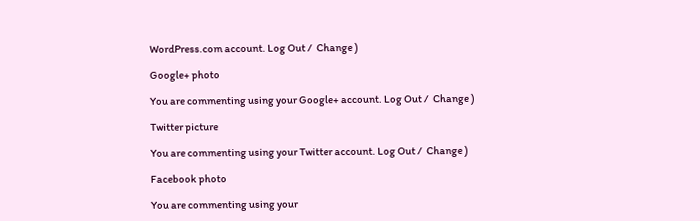WordPress.com account. Log Out /  Change )

Google+ photo

You are commenting using your Google+ account. Log Out /  Change )

Twitter picture

You are commenting using your Twitter account. Log Out /  Change )

Facebook photo

You are commenting using your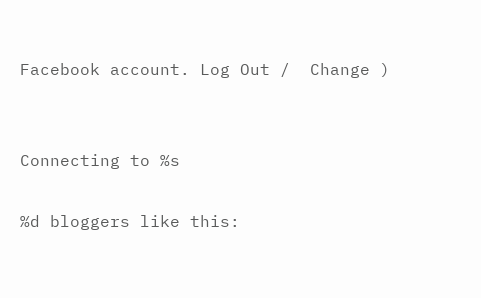Facebook account. Log Out /  Change )


Connecting to %s

%d bloggers like this: